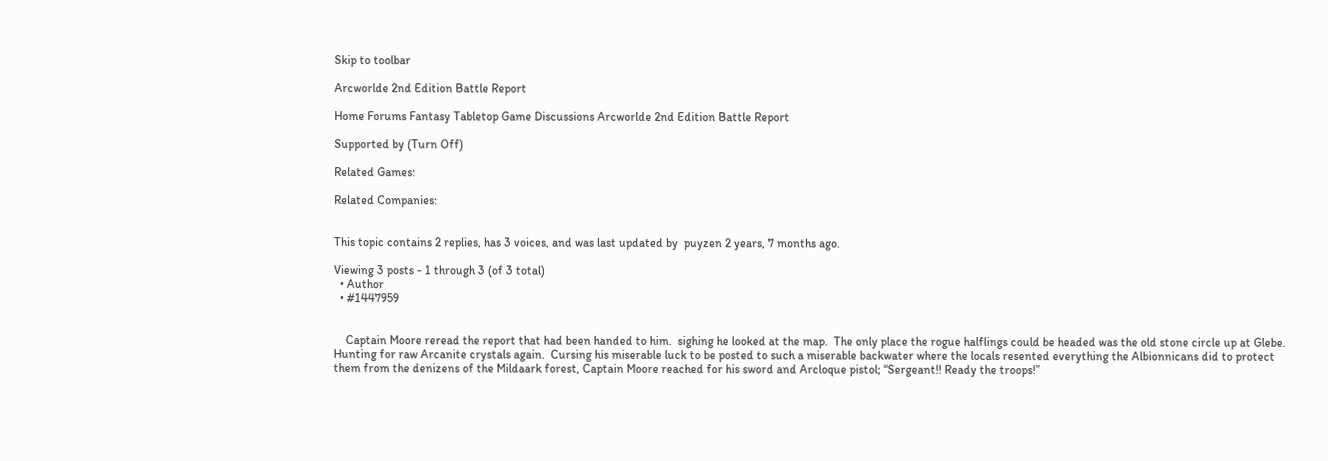Skip to toolbar

Arcworlde 2nd Edition Battle Report

Home Forums Fantasy Tabletop Game Discussions Arcworlde 2nd Edition Battle Report

Supported by (Turn Off)

Related Games:

Related Companies:


This topic contains 2 replies, has 3 voices, and was last updated by  puyzen 2 years, 7 months ago.

Viewing 3 posts - 1 through 3 (of 3 total)
  • Author
  • #1447959


    Captain Moore reread the report that had been handed to him.  sighing he looked at the map.  The only place the rogue halflings could be headed was the old stone circle up at Glebe.  Hunting for raw Arcanite crystals again.  Cursing his miserable luck to be posted to such a miserable backwater where the locals resented everything the Albionnicans did to protect them from the denizens of the Mildaark forest, Captain Moore reached for his sword and Arcloque pistol; “Sergeant!! Ready the troops!”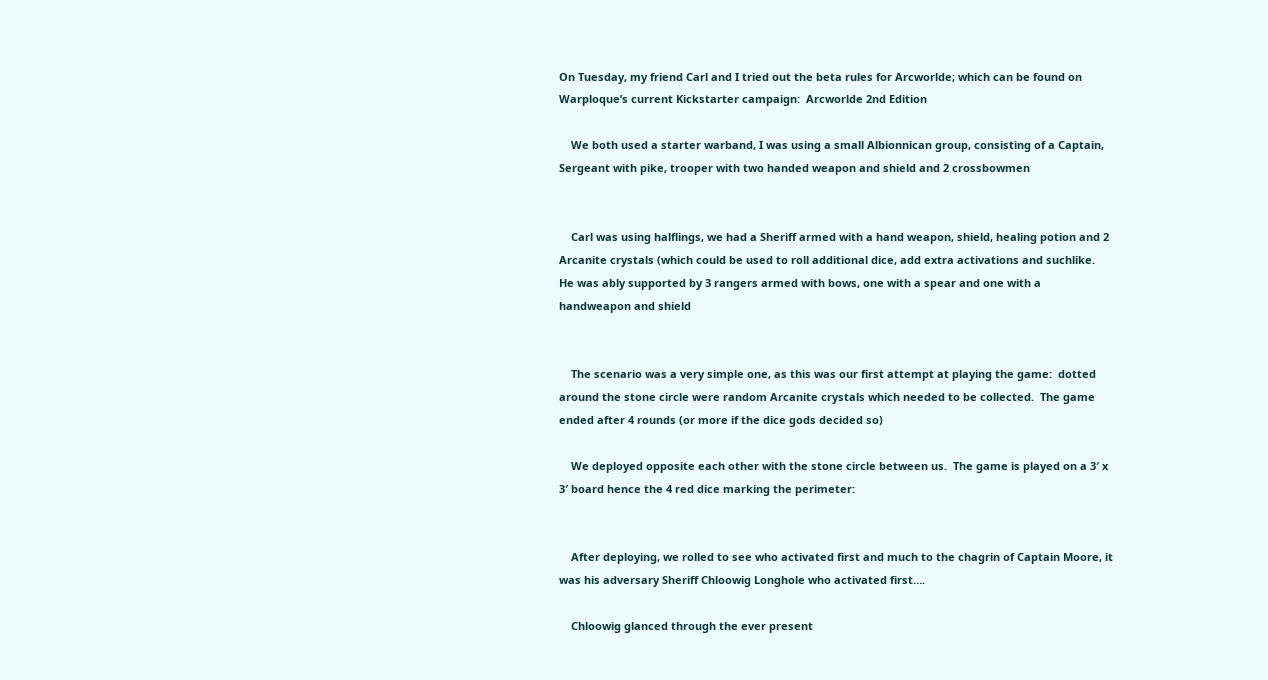On Tuesday, my friend Carl and I tried out the beta rules for Arcworlde; which can be found on Warploque’s current Kickstarter campaign:  Arcworlde 2nd Edition

    We both used a starter warband, I was using a small Albionnican group, consisting of a Captain, Sergeant with pike, trooper with two handed weapon and shield and 2 crossbowmen


    Carl was using halflings, we had a Sheriff armed with a hand weapon, shield, healing potion and 2 Arcanite crystals (which could be used to roll additional dice, add extra activations and suchlike.  He was ably supported by 3 rangers armed with bows, one with a spear and one with a handweapon and shield


    The scenario was a very simple one, as this was our first attempt at playing the game:  dotted around the stone circle were random Arcanite crystals which needed to be collected.  The game ended after 4 rounds (or more if the dice gods decided so)

    We deployed opposite each other with the stone circle between us.  The game is played on a 3′ x 3′ board hence the 4 red dice marking the perimeter:


    After deploying, we rolled to see who activated first and much to the chagrin of Captain Moore, it was his adversary Sheriff Chloowig Longhole who activated first….

    Chloowig glanced through the ever present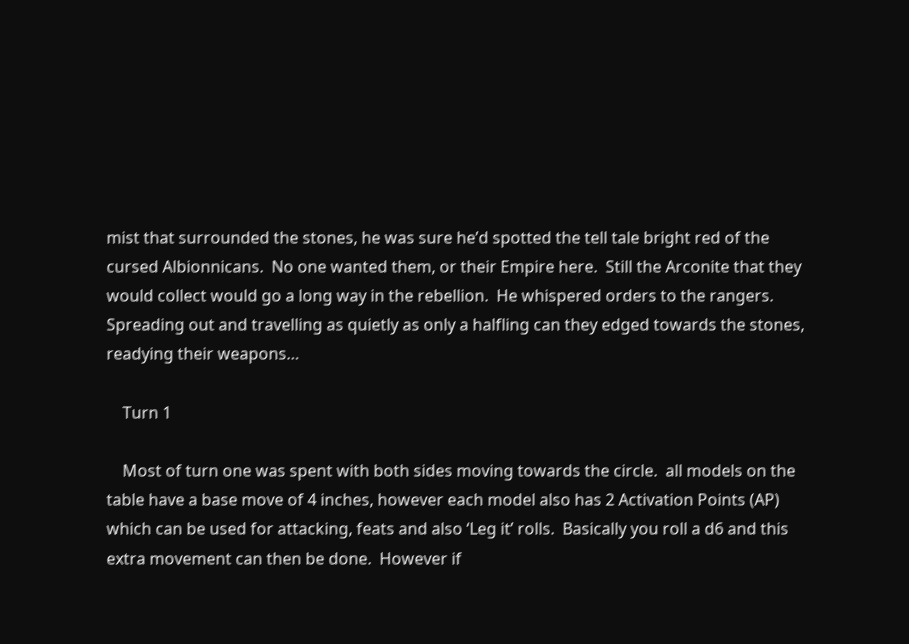mist that surrounded the stones, he was sure he’d spotted the tell tale bright red of the cursed Albionnicans.  No one wanted them, or their Empire here.  Still the Arconite that they would collect would go a long way in the rebellion.  He whispered orders to the rangers.  Spreading out and travelling as quietly as only a halfling can they edged towards the stones, readying their weapons…

    Turn 1

    Most of turn one was spent with both sides moving towards the circle.  all models on the table have a base move of 4 inches, however each model also has 2 Activation Points (AP) which can be used for attacking, feats and also ‘Leg it’ rolls.  Basically you roll a d6 and this extra movement can then be done.  However if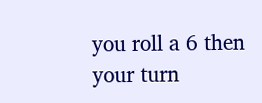you roll a 6 then your turn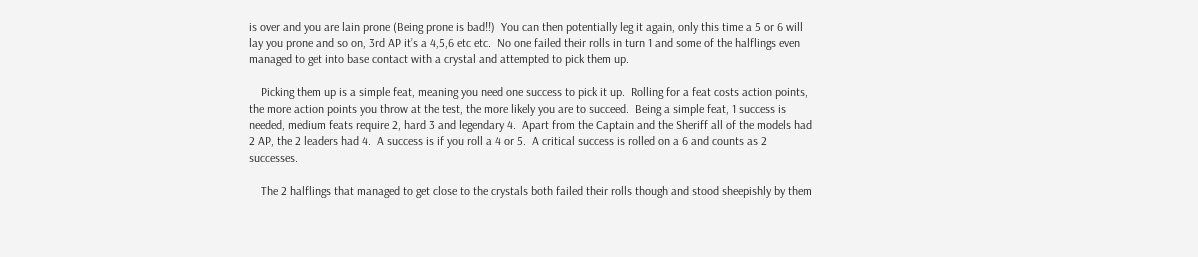is over and you are lain prone (Being prone is bad!!)  You can then potentially leg it again, only this time a 5 or 6 will lay you prone and so on, 3rd AP it’s a 4,5,6 etc etc.  No one failed their rolls in turn 1 and some of the halflings even managed to get into base contact with a crystal and attempted to pick them up.

    Picking them up is a simple feat, meaning you need one success to pick it up.  Rolling for a feat costs action points, the more action points you throw at the test, the more likely you are to succeed.  Being a simple feat, 1 success is needed, medium feats require 2, hard 3 and legendary 4.  Apart from the Captain and the Sheriff all of the models had 2 AP, the 2 leaders had 4.  A success is if you roll a 4 or 5.  A critical success is rolled on a 6 and counts as 2 successes.

    The 2 halflings that managed to get close to the crystals both failed their rolls though and stood sheepishly by them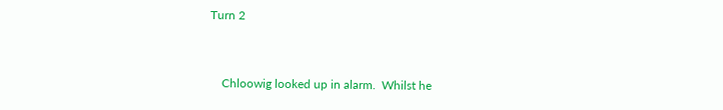Turn 2


    Chloowig looked up in alarm.  Whilst he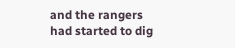and the rangers had started to dig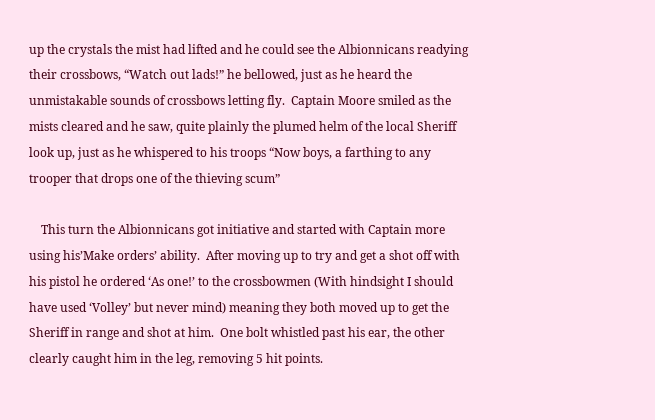up the crystals the mist had lifted and he could see the Albionnicans readying their crossbows, “Watch out lads!” he bellowed, just as he heard the unmistakable sounds of crossbows letting fly.  Captain Moore smiled as the mists cleared and he saw, quite plainly the plumed helm of the local Sheriff  look up, just as he whispered to his troops “Now boys, a farthing to any trooper that drops one of the thieving scum”

    This turn the Albionnicans got initiative and started with Captain more using his’Make orders’ ability.  After moving up to try and get a shot off with his pistol he ordered ‘As one!’ to the crossbowmen (With hindsight I should have used ‘Volley’ but never mind) meaning they both moved up to get the Sheriff in range and shot at him.  One bolt whistled past his ear, the other clearly caught him in the leg, removing 5 hit points.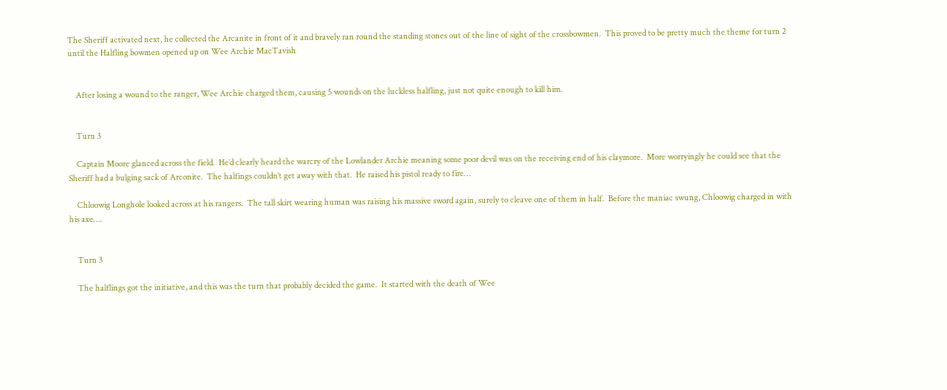The Sheriff activated next, he collected the Arcanite in front of it and bravely ran round the standing stones out of the line of sight of the crossbowmen.  This proved to be pretty much the theme for turn 2 until the Halfling bowmen opened up on Wee Archie MacTavish


    After losing a wound to the ranger, Wee Archie charged them, causing 5 wounds on the luckless halfling, just not quite enough to kill him.


    Turn 3

    Captain Moore glanced across the field.  He’d clearly heard the warcry of the Lowlander Archie meaning some poor devil was on the receiving end of his claymore.  More worryingly he could see that the Sheriff had a bulging sack of Arconite.  The halfings couldn’t get away with that.  He raised his pistol ready to fire…

    Chloowig Longhole looked across at his rangers.  The tall skirt wearing human was raising his massive sword again, surely to cleave one of them in half.  Before the maniac swung, Chloowig charged in with his axe….


    Turn 3

    The halflings got the initiative, and this was the turn that probably decided the game.  It started with the death of Wee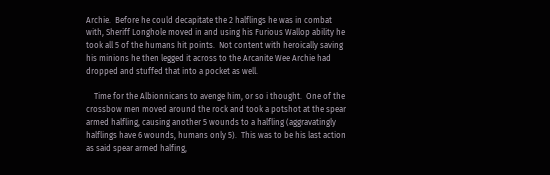Archie.  Before he could decapitate the 2 halflings he was in combat with, Sheriff Longhole moved in and using his Furious Wallop ability he took all 5 of the humans hit points.  Not content with heroically saving his minions he then legged it across to the Arcanite Wee Archie had dropped and stuffed that into a pocket as well.

    Time for the Albionnicans to avenge him, or so i thought.  One of the crossbow men moved around the rock and took a potshot at the spear armed halfling, causing another 5 wounds to a halfling (aggravatingly halflings have 6 wounds, humans only 5).  This was to be his last action as said spear armed halfing,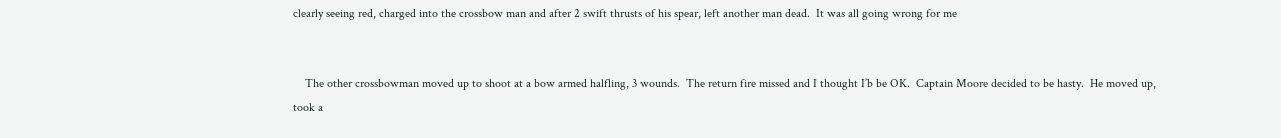clearly seeing red, charged into the crossbow man and after 2 swift thrusts of his spear, left another man dead.  It was all going wrong for me


    The other crossbowman moved up to shoot at a bow armed halfling, 3 wounds.  The return fire missed and I thought I’b be OK.  Captain Moore decided to be hasty.  He moved up, took a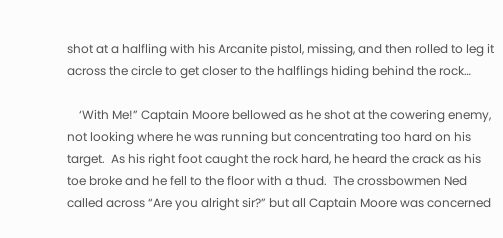shot at a halfling with his Arcanite pistol, missing, and then rolled to leg it across the circle to get closer to the halflings hiding behind the rock…

    ‘With Me!” Captain Moore bellowed as he shot at the cowering enemy, not looking where he was running but concentrating too hard on his target.  As his right foot caught the rock hard, he heard the crack as his toe broke and he fell to the floor with a thud.  The crossbowmen Ned called across “Are you alright sir?” but all Captain Moore was concerned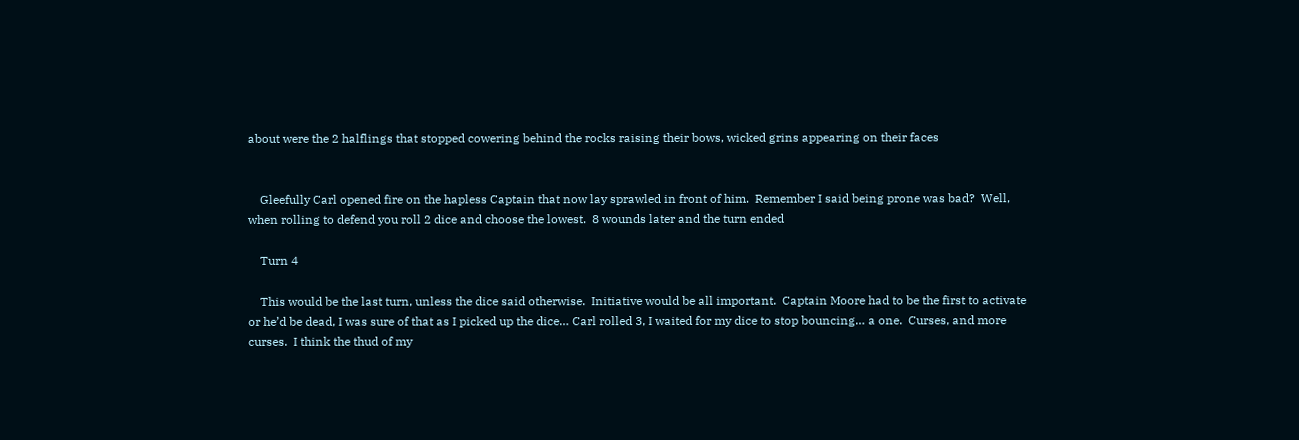about were the 2 halflings that stopped cowering behind the rocks raising their bows, wicked grins appearing on their faces


    Gleefully Carl opened fire on the hapless Captain that now lay sprawled in front of him.  Remember I said being prone was bad?  Well, when rolling to defend you roll 2 dice and choose the lowest.  8 wounds later and the turn ended

    Turn 4

    This would be the last turn, unless the dice said otherwise.  Initiative would be all important.  Captain Moore had to be the first to activate or he’d be dead, I was sure of that as I picked up the dice… Carl rolled 3, I waited for my dice to stop bouncing… a one.  Curses, and more curses.  I think the thud of my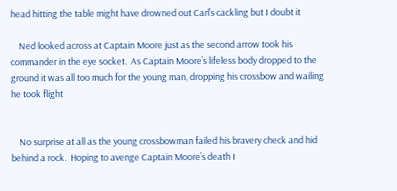head hitting the table might have drowned out Carl’s cackling but I doubt it

    Ned looked across at Captain Moore just as the second arrow took his commander in the eye socket.  As Captain Moore’s lifeless body dropped to the ground it was all too much for the young man, dropping his crossbow and wailing he took flight


    No surprise at all as the young crossbowman failed his bravery check and hid behind a rock.  Hoping to avenge Captain Moore’s death I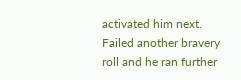activated him next.  Failed another bravery roll and he ran further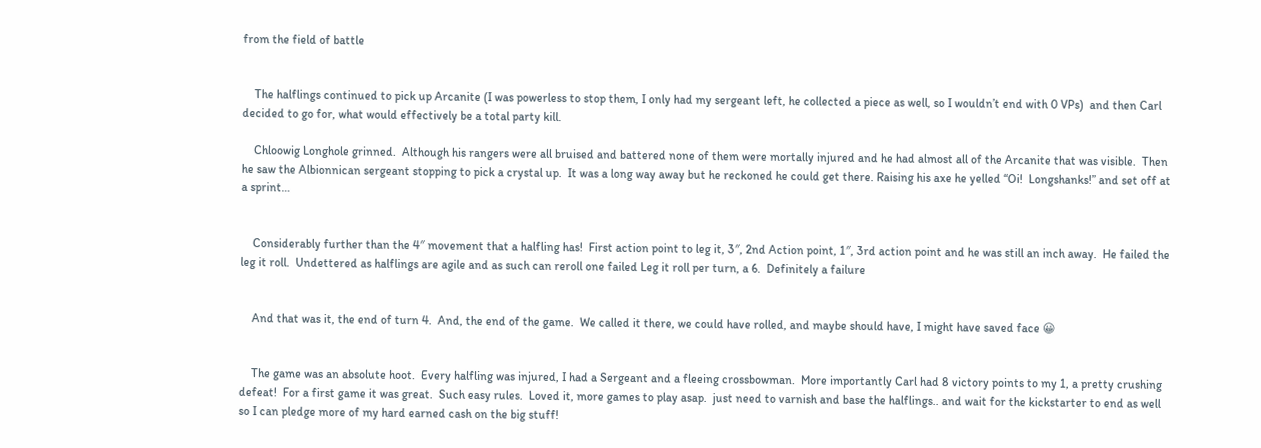from the field of battle


    The halflings continued to pick up Arcanite (I was powerless to stop them, I only had my sergeant left, he collected a piece as well, so I wouldn’t end with 0 VPs)  and then Carl decided to go for, what would effectively be a total party kill.

    Chloowig Longhole grinned.  Although his rangers were all bruised and battered none of them were mortally injured and he had almost all of the Arcanite that was visible.  Then he saw the Albionnican sergeant stopping to pick a crystal up.  It was a long way away but he reckoned he could get there. Raising his axe he yelled “Oi!  Longshanks!” and set off at a sprint…


    Considerably further than the 4″ movement that a halfling has!  First action point to leg it, 3″, 2nd Action point, 1″, 3rd action point and he was still an inch away.  He failed the leg it roll.  Undettered as halflings are agile and as such can reroll one failed Leg it roll per turn, a 6.  Definitely a failure


    And that was it, the end of turn 4.  And, the end of the game.  We called it there, we could have rolled, and maybe should have, I might have saved face 😀


    The game was an absolute hoot.  Every halfling was injured, I had a Sergeant and a fleeing crossbowman.  More importantly Carl had 8 victory points to my 1, a pretty crushing defeat!  For a first game it was great.  Such easy rules.  Loved it, more games to play asap.  just need to varnish and base the halflings.. and wait for the kickstarter to end as well so I can pledge more of my hard earned cash on the big stuff!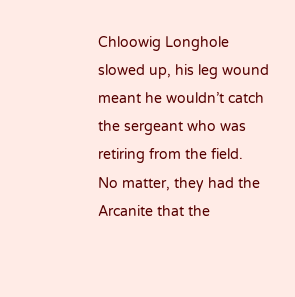Chloowig Longhole slowed up, his leg wound meant he wouldn’t catch the sergeant who was retiring from the field.  No matter, they had the Arcanite that the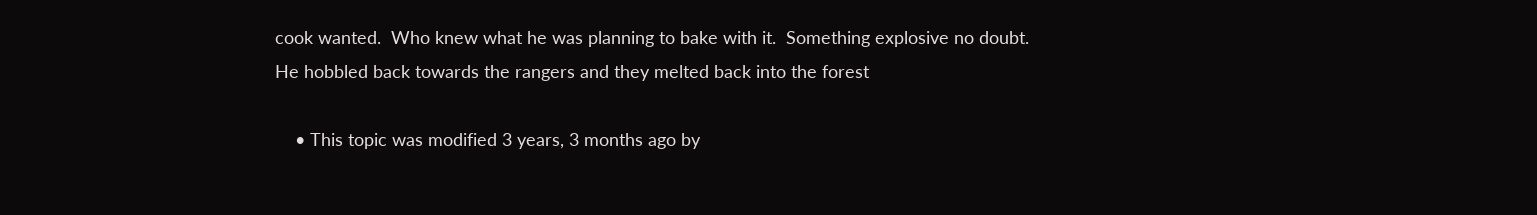cook wanted.  Who knew what he was planning to bake with it.  Something explosive no doubt.  He hobbled back towards the rangers and they melted back into the forest

    • This topic was modified 3 years, 3 months ago by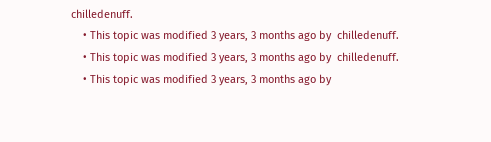chilledenuff.
    • This topic was modified 3 years, 3 months ago by  chilledenuff.
    • This topic was modified 3 years, 3 months ago by  chilledenuff.
    • This topic was modified 3 years, 3 months ago by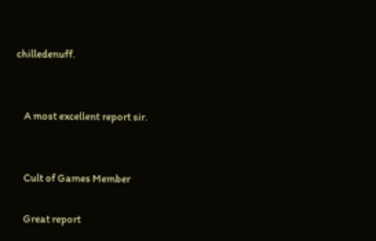chilledenuff.


    A most excellent report sir.


    Cult of Games Member

    Great report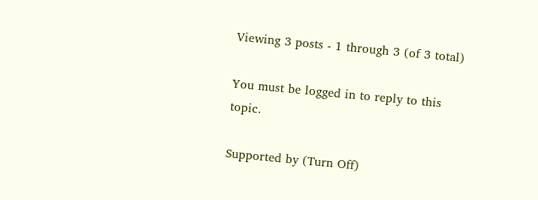Viewing 3 posts - 1 through 3 (of 3 total)

You must be logged in to reply to this topic.

Supported by (Turn Off)